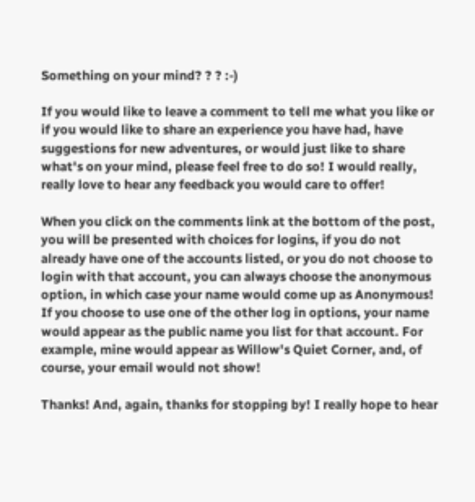Something on your mind? ? ? :-)

If you would like to leave a comment to tell me what you like or if you would like to share an experience you have had, have suggestions for new adventures, or would just like to share what's on your mind, please feel free to do so! I would really, really love to hear any feedback you would care to offer!

When you click on the comments link at the bottom of the post, you will be presented with choices for logins, if you do not already have one of the accounts listed, or you do not choose to login with that account, you can always choose the anonymous option, in which case your name would come up as Anonymous! If you choose to use one of the other log in options, your name would appear as the public name you list for that account. For example, mine would appear as Willow's Quiet Corner, and, of course, your email would not show!

Thanks! And, again, thanks for stopping by! I really hope to hear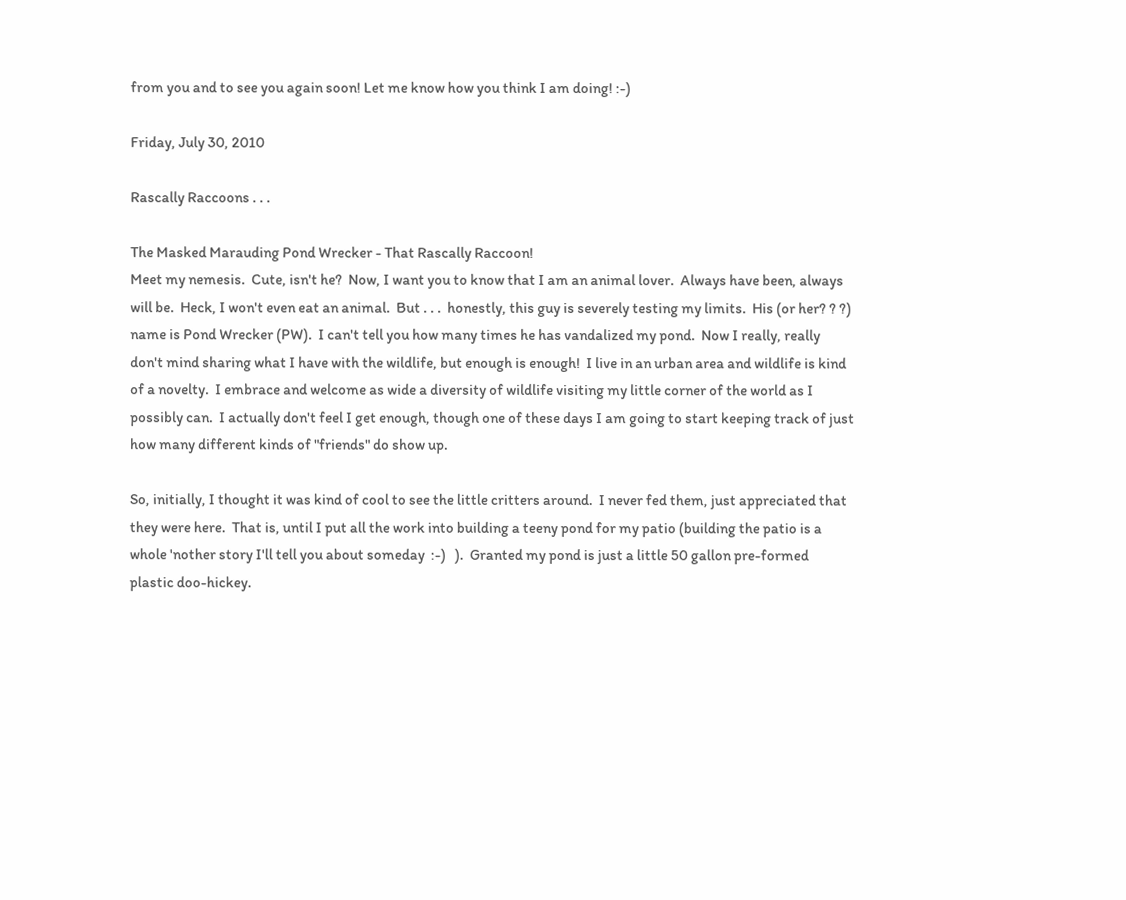from you and to see you again soon! Let me know how you think I am doing! :-)

Friday, July 30, 2010

Rascally Raccoons . . .

The Masked Marauding Pond Wrecker - That Rascally Raccoon!
Meet my nemesis.  Cute, isn't he?  Now, I want you to know that I am an animal lover.  Always have been, always will be.  Heck, I won't even eat an animal.  But . . .  honestly, this guy is severely testing my limits.  His (or her? ? ?) name is Pond Wrecker (PW).  I can't tell you how many times he has vandalized my pond.  Now I really, really don't mind sharing what I have with the wildlife, but enough is enough!  I live in an urban area and wildlife is kind of a novelty.  I embrace and welcome as wide a diversity of wildlife visiting my little corner of the world as I possibly can.  I actually don't feel I get enough, though one of these days I am going to start keeping track of just how many different kinds of "friends" do show up.

So, initially, I thought it was kind of cool to see the little critters around.  I never fed them, just appreciated that they were here.  That is, until I put all the work into building a teeny pond for my patio (building the patio is a whole 'nother story I'll tell you about someday  :-)   ).  Granted my pond is just a little 50 gallon pre-formed plastic doo-hickey.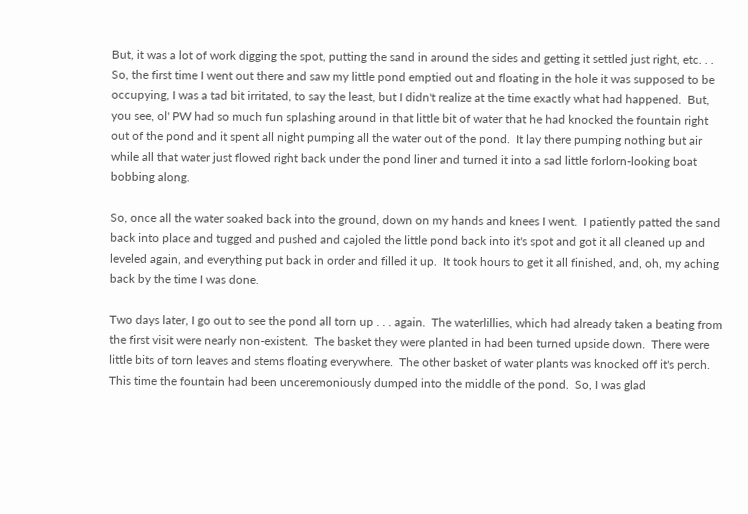But, it was a lot of work digging the spot, putting the sand in around the sides and getting it settled just right, etc. . .  So, the first time I went out there and saw my little pond emptied out and floating in the hole it was supposed to be occupying, I was a tad bit irritated, to say the least, but I didn't realize at the time exactly what had happened.  But, you see, ol' PW had so much fun splashing around in that little bit of water that he had knocked the fountain right out of the pond and it spent all night pumping all the water out of the pond.  It lay there pumping nothing but air while all that water just flowed right back under the pond liner and turned it into a sad little forlorn-looking boat bobbing along.

So, once all the water soaked back into the ground, down on my hands and knees I went.  I patiently patted the sand back into place and tugged and pushed and cajoled the little pond back into it's spot and got it all cleaned up and leveled again, and everything put back in order and filled it up.  It took hours to get it all finished, and, oh, my aching back by the time I was done.

Two days later, I go out to see the pond all torn up . . . again.  The waterlillies, which had already taken a beating from the first visit were nearly non-existent.  The basket they were planted in had been turned upside down.  There were little bits of torn leaves and stems floating everywhere.  The other basket of water plants was knocked off it's perch.  This time the fountain had been unceremoniously dumped into the middle of the pond.  So, I was glad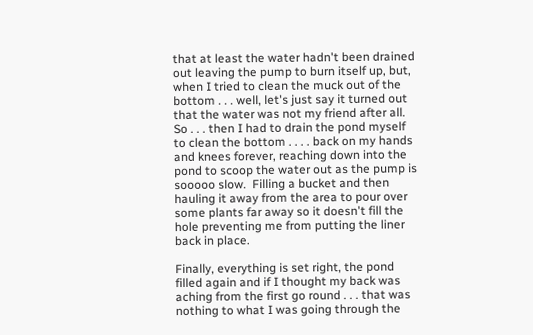that at least the water hadn't been drained out leaving the pump to burn itself up, but, when I tried to clean the muck out of the bottom . . . well, let's just say it turned out that the water was not my friend after all.  So . . . then I had to drain the pond myself to clean the bottom . . . . back on my hands and knees forever, reaching down into the pond to scoop the water out as the pump is sooooo slow.  Filling a bucket and then hauling it away from the area to pour over some plants far away so it doesn't fill the hole preventing me from putting the liner back in place.

Finally, everything is set right, the pond filled again and if I thought my back was aching from the first go round . . . that was nothing to what I was going through the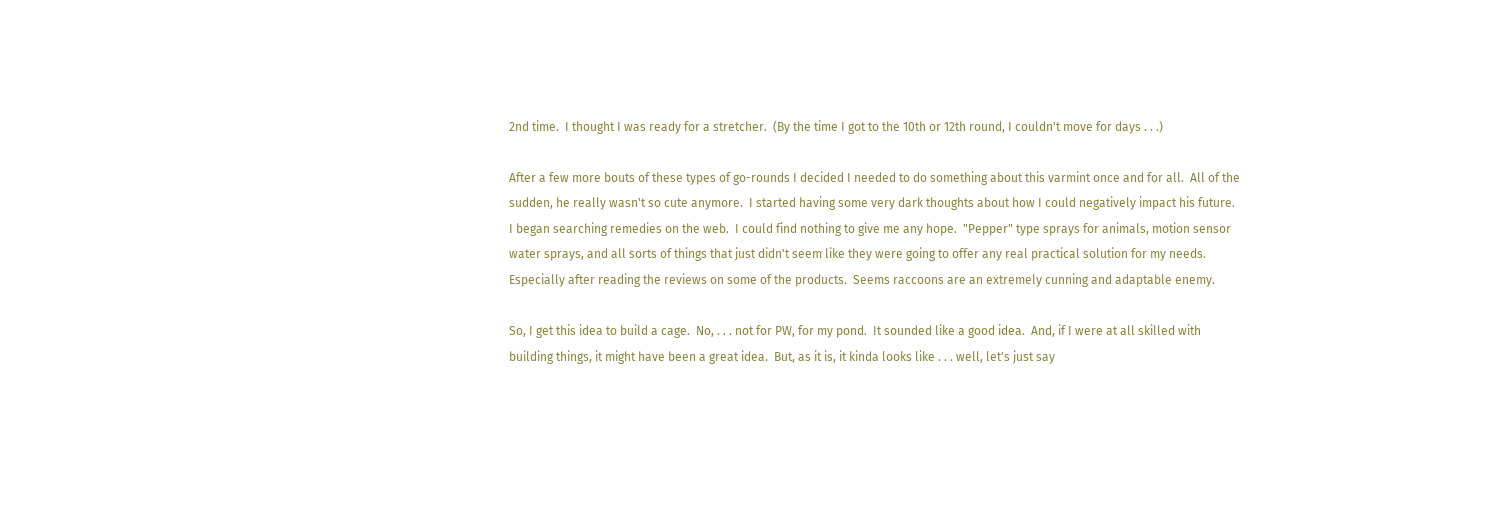2nd time.  I thought I was ready for a stretcher.  (By the time I got to the 10th or 12th round, I couldn't move for days . . .)

After a few more bouts of these types of go-rounds I decided I needed to do something about this varmint once and for all.  All of the sudden, he really wasn't so cute anymore.  I started having some very dark thoughts about how I could negatively impact his future.  I began searching remedies on the web.  I could find nothing to give me any hope.  "Pepper" type sprays for animals, motion sensor water sprays, and all sorts of things that just didn't seem like they were going to offer any real practical solution for my needs.  Especially after reading the reviews on some of the products.  Seems raccoons are an extremely cunning and adaptable enemy.

So, I get this idea to build a cage.  No, . . . not for PW, for my pond.  It sounded like a good idea.  And, if I were at all skilled with building things, it might have been a great idea.  But, as it is, it kinda looks like . . . well, let's just say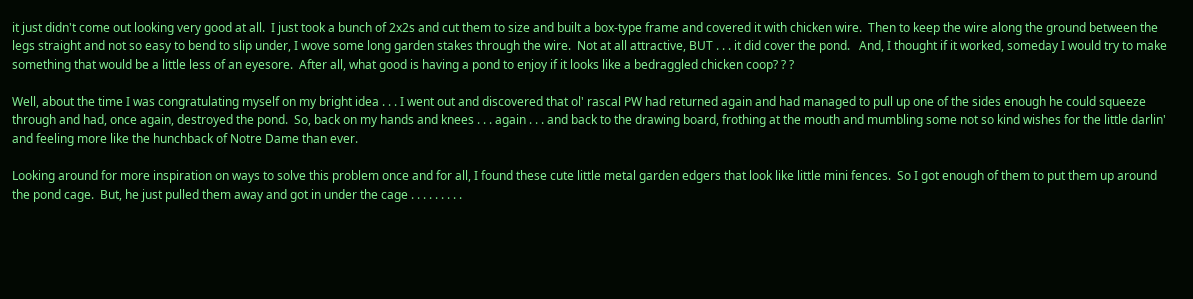it just didn't come out looking very good at all.  I just took a bunch of 2x2s and cut them to size and built a box-type frame and covered it with chicken wire.  Then to keep the wire along the ground between the legs straight and not so easy to bend to slip under, I wove some long garden stakes through the wire.  Not at all attractive, BUT . . . it did cover the pond.   And, I thought if it worked, someday I would try to make something that would be a little less of an eyesore.  After all, what good is having a pond to enjoy if it looks like a bedraggled chicken coop? ? ?

Well, about the time I was congratulating myself on my bright idea . . . I went out and discovered that ol' rascal PW had returned again and had managed to pull up one of the sides enough he could squeeze through and had, once again, destroyed the pond.  So, back on my hands and knees . . . again . . . and back to the drawing board, frothing at the mouth and mumbling some not so kind wishes for the little darlin' and feeling more like the hunchback of Notre Dame than ever.

Looking around for more inspiration on ways to solve this problem once and for all, I found these cute little metal garden edgers that look like little mini fences.  So I got enough of them to put them up around the pond cage.  But, he just pulled them away and got in under the cage . . . . . . . . .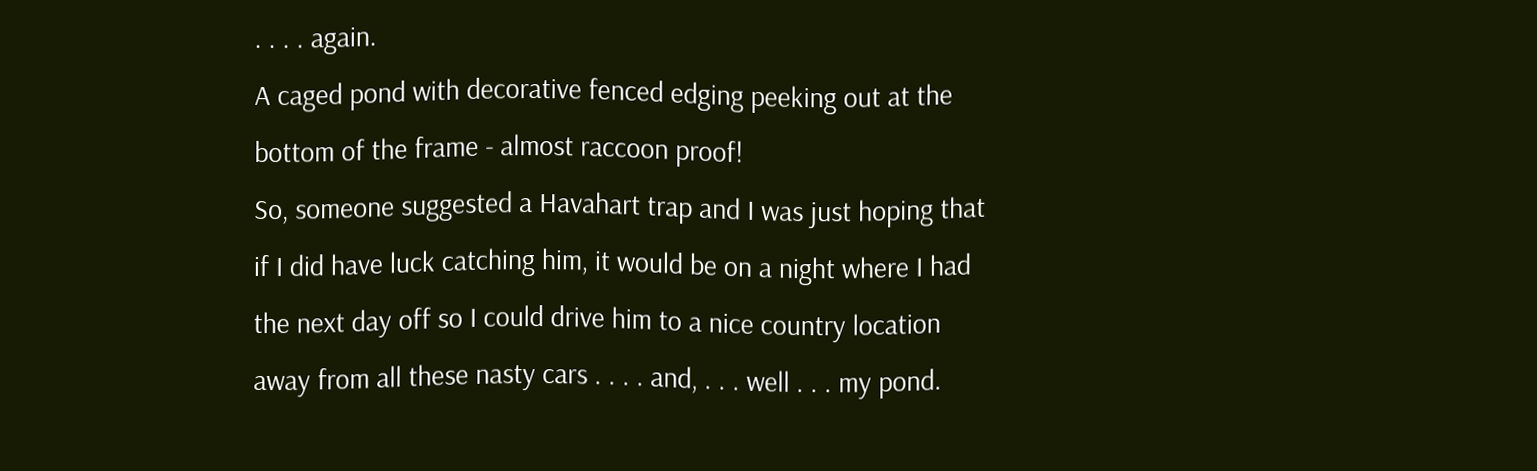. . . . again.
A caged pond with decorative fenced edging peeking out at the
bottom of the frame - almost raccoon proof!
So, someone suggested a Havahart trap and I was just hoping that if I did have luck catching him, it would be on a night where I had the next day off so I could drive him to a nice country location away from all these nasty cars . . . . and, . . . well . . . my pond.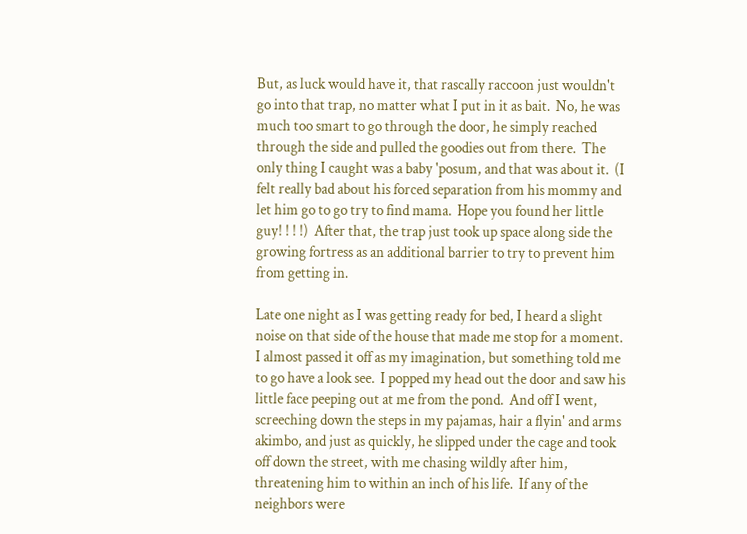But, as luck would have it, that rascally raccoon just wouldn't go into that trap, no matter what I put in it as bait.  No, he was much too smart to go through the door, he simply reached through the side and pulled the goodies out from there.  The only thing I caught was a baby 'posum, and that was about it.  (I felt really bad about his forced separation from his mommy and let him go to go try to find mama.  Hope you found her little guy! ! ! !)  After that, the trap just took up space along side the growing fortress as an additional barrier to try to prevent him from getting in.

Late one night as I was getting ready for bed, I heard a slight noise on that side of the house that made me stop for a moment.  I almost passed it off as my imagination, but something told me to go have a look see.  I popped my head out the door and saw his little face peeping out at me from the pond.  And off I went, screeching down the steps in my pajamas, hair a flyin' and arms akimbo, and just as quickly, he slipped under the cage and took off down the street, with me chasing wildly after him, threatening him to within an inch of his life.  If any of the neighbors were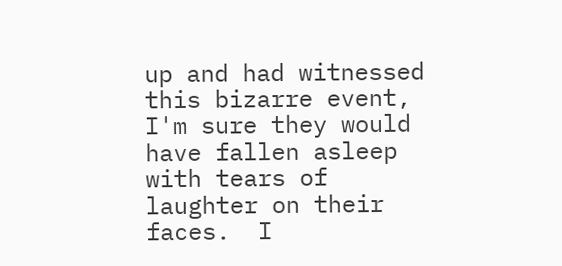up and had witnessed this bizarre event, I'm sure they would have fallen asleep with tears of laughter on their faces.  I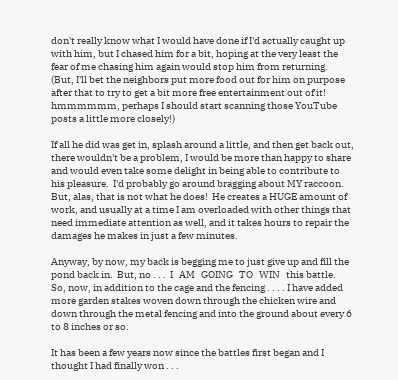don't really know what I would have done if I'd actually caught up with him, but I chased him for a bit, hoping at the very least the fear of me chasing him again would stop him from returning.  (But, I'll bet the neighbors put more food out for him on purpose after that to try to get a bit more free entertainment out of it!  hmmmmmm, perhaps I should start scanning those YouTube posts a little more closely!)

If all he did was get in, splash around a little, and then get back out, there wouldn't be a problem, I would be more than happy to share and would even take some delight in being able to contribute to his pleasure.  I'd probably go around bragging about MY raccoon.  But, alas, that is not what he does!  He creates a HUGE amount of work, and usually at a time I am overloaded with other things that need immediate attention as well, and it takes hours to repair the damages he makes in just a few minutes.

Anyway, by now, my back is begging me to just give up and fill the pond back in.  But, no . . .  I   AM   GOING   TO   WIN   this battle.  So, now, in addition to the cage and the fencing . . . . I have added more garden stakes woven down through the chicken wire and down through the metal fencing and into the ground about every 6 to 8 inches or so.

It has been a few years now since the battles first began and I thought I had finally won . . .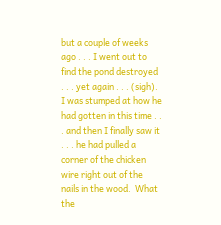but a couple of weeks ago . . . I went out to find the pond destroyed . . . yet again . . . (sigh).  I was stumped at how he had gotten in this time . . . and then I finally saw it . . . he had pulled a corner of the chicken wire right out of the nails in the wood.  What the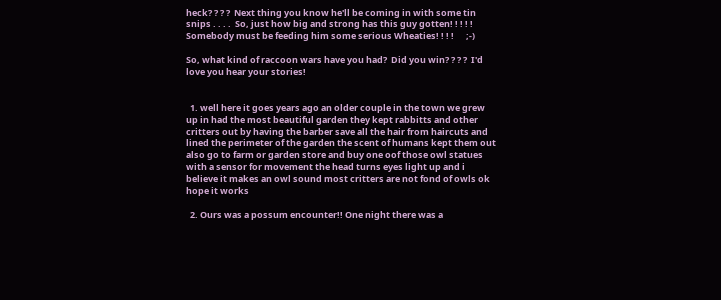heck? ? ? ?  Next thing you know he'll be coming in with some tin snips . . . .  So, just how big and strong has this guy gotten! ! ! ! !  Somebody must be feeding him some serious Wheaties! ! ! !      ;-)

So, what kind of raccoon wars have you had?  Did you win? ? ? ?  I'd love you hear your stories!


  1. well here it goes years ago an older couple in the town we grew up in had the most beautiful garden they kept rabbitts and other critters out by having the barber save all the hair from haircuts and lined the perimeter of the garden the scent of humans kept them out also go to farm or garden store and buy one oof those owl statues with a sensor for movement the head turns eyes light up and i believe it makes an owl sound most critters are not fond of owls ok hope it works

  2. Ours was a possum encounter!! One night there was a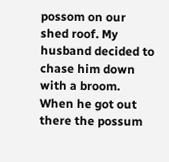possom on our shed roof. My husband decided to chase him down with a broom. When he got out there the possum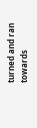turned and ran towards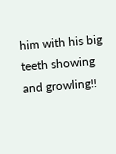him with his big teeth showing and growling!!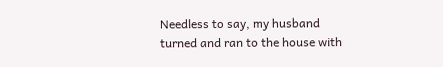Needless to say, my husband turned and ran to the house with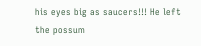his eyes big as saucers!!! He left the possum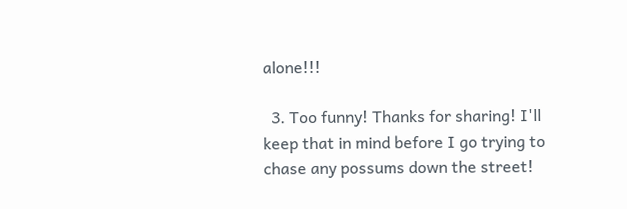alone!!!

  3. Too funny! Thanks for sharing! I'll keep that in mind before I go trying to chase any possums down the street!